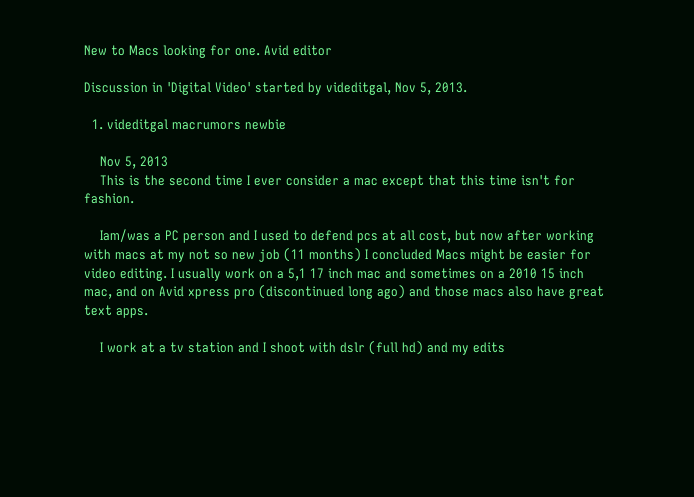New to Macs looking for one. Avid editor

Discussion in 'Digital Video' started by videditgal, Nov 5, 2013.

  1. videditgal macrumors newbie

    Nov 5, 2013
    This is the second time I ever consider a mac except that this time isn't for fashion.

    Iam/was a PC person and I used to defend pcs at all cost, but now after working with macs at my not so new job (11 months) I concluded Macs might be easier for video editing. I usually work on a 5,1 17 inch mac and sometimes on a 2010 15 inch mac, and on Avid xpress pro (discontinued long ago) and those macs also have great text apps.

    I work at a tv station and I shoot with dslr (full hd) and my edits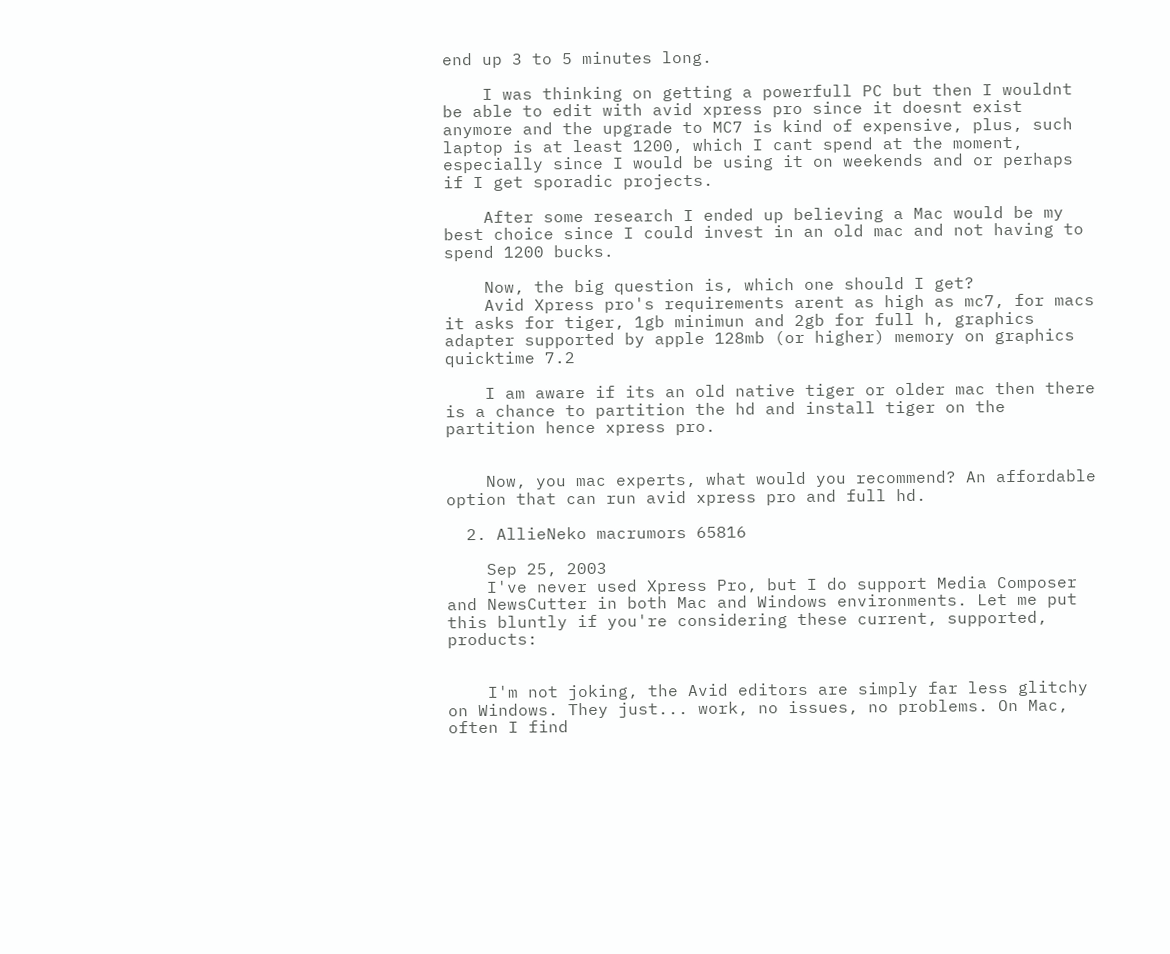end up 3 to 5 minutes long.

    I was thinking on getting a powerfull PC but then I wouldnt be able to edit with avid xpress pro since it doesnt exist anymore and the upgrade to MC7 is kind of expensive, plus, such laptop is at least 1200, which I cant spend at the moment, especially since I would be using it on weekends and or perhaps if I get sporadic projects.

    After some research I ended up believing a Mac would be my best choice since I could invest in an old mac and not having to spend 1200 bucks.

    Now, the big question is, which one should I get?
    Avid Xpress pro's requirements arent as high as mc7, for macs it asks for tiger, 1gb minimun and 2gb for full h, graphics adapter supported by apple 128mb (or higher) memory on graphics quicktime 7.2

    I am aware if its an old native tiger or older mac then there is a chance to partition the hd and install tiger on the partition hence xpress pro.


    Now, you mac experts, what would you recommend? An affordable option that can run avid xpress pro and full hd.

  2. AllieNeko macrumors 65816

    Sep 25, 2003
    I've never used Xpress Pro, but I do support Media Composer and NewsCutter in both Mac and Windows environments. Let me put this bluntly if you're considering these current, supported, products:


    I'm not joking, the Avid editors are simply far less glitchy on Windows. They just... work, no issues, no problems. On Mac, often I find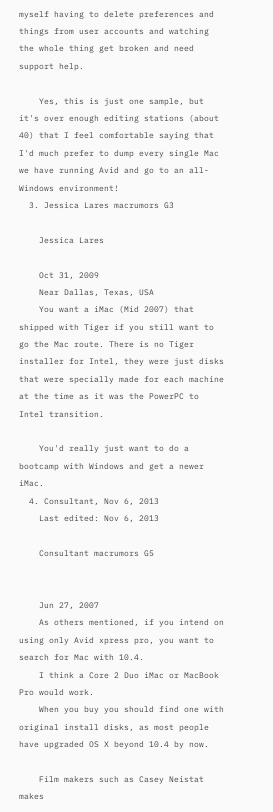myself having to delete preferences and things from user accounts and watching the whole thing get broken and need support help.

    Yes, this is just one sample, but it's over enough editing stations (about 40) that I feel comfortable saying that I'd much prefer to dump every single Mac we have running Avid and go to an all-Windows environment!
  3. Jessica Lares macrumors G3

    Jessica Lares

    Oct 31, 2009
    Near Dallas, Texas, USA
    You want a iMac (Mid 2007) that shipped with Tiger if you still want to go the Mac route. There is no Tiger installer for Intel, they were just disks that were specially made for each machine at the time as it was the PowerPC to Intel transition.

    You'd really just want to do a bootcamp with Windows and get a newer iMac.
  4. Consultant, Nov 6, 2013
    Last edited: Nov 6, 2013

    Consultant macrumors G5


    Jun 27, 2007
    As others mentioned, if you intend on using only Avid xpress pro, you want to search for Mac with 10.4.
    I think a Core 2 Duo iMac or MacBook Pro would work.
    When you buy you should find one with original install disks, as most people have upgraded OS X beyond 10.4 by now.

    Film makers such as Casey Neistat makes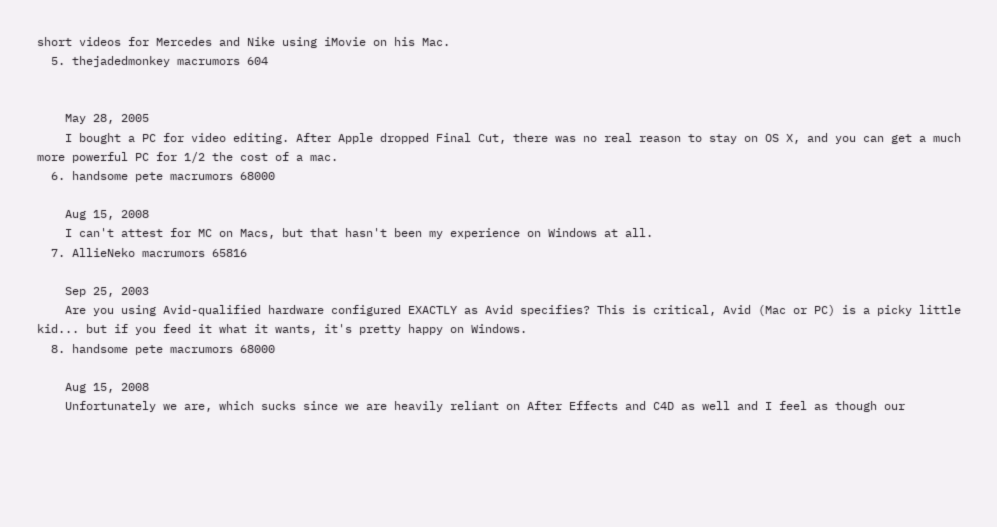short videos for Mercedes and Nike using iMovie on his Mac.
  5. thejadedmonkey macrumors 604


    May 28, 2005
    I bought a PC for video editing. After Apple dropped Final Cut, there was no real reason to stay on OS X, and you can get a much more powerful PC for 1/2 the cost of a mac.
  6. handsome pete macrumors 68000

    Aug 15, 2008
    I can't attest for MC on Macs, but that hasn't been my experience on Windows at all.
  7. AllieNeko macrumors 65816

    Sep 25, 2003
    Are you using Avid-qualified hardware configured EXACTLY as Avid specifies? This is critical, Avid (Mac or PC) is a picky little kid... but if you feed it what it wants, it's pretty happy on Windows.
  8. handsome pete macrumors 68000

    Aug 15, 2008
    Unfortunately we are, which sucks since we are heavily reliant on After Effects and C4D as well and I feel as though our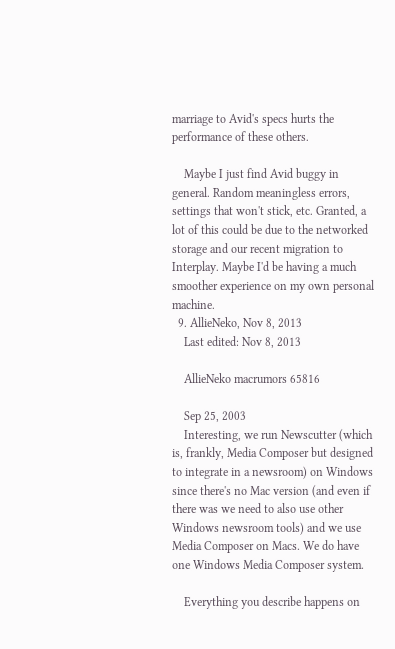marriage to Avid's specs hurts the performance of these others.

    Maybe I just find Avid buggy in general. Random meaningless errors, settings that won't stick, etc. Granted, a lot of this could be due to the networked storage and our recent migration to Interplay. Maybe I'd be having a much smoother experience on my own personal machine.
  9. AllieNeko, Nov 8, 2013
    Last edited: Nov 8, 2013

    AllieNeko macrumors 65816

    Sep 25, 2003
    Interesting, we run Newscutter (which is, frankly, Media Composer but designed to integrate in a newsroom) on Windows since there's no Mac version (and even if there was we need to also use other Windows newsroom tools) and we use Media Composer on Macs. We do have one Windows Media Composer system.

    Everything you describe happens on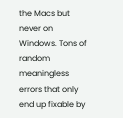the Macs but never on Windows. Tons of random meaningless errors that only end up fixable by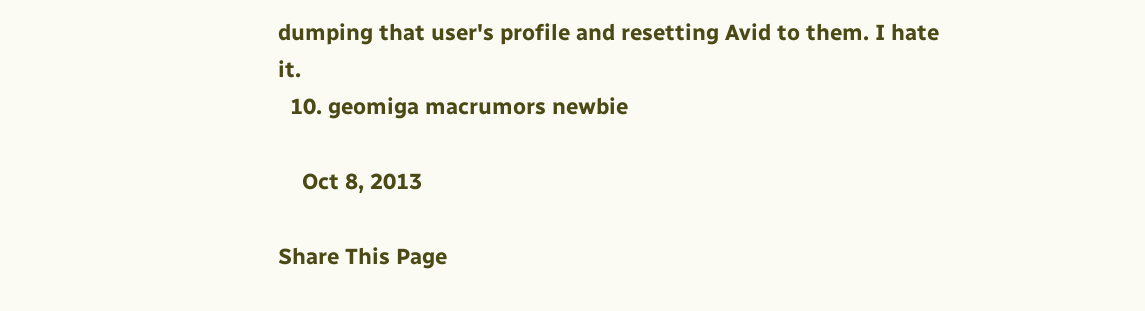dumping that user's profile and resetting Avid to them. I hate it.
  10. geomiga macrumors newbie

    Oct 8, 2013

Share This Page